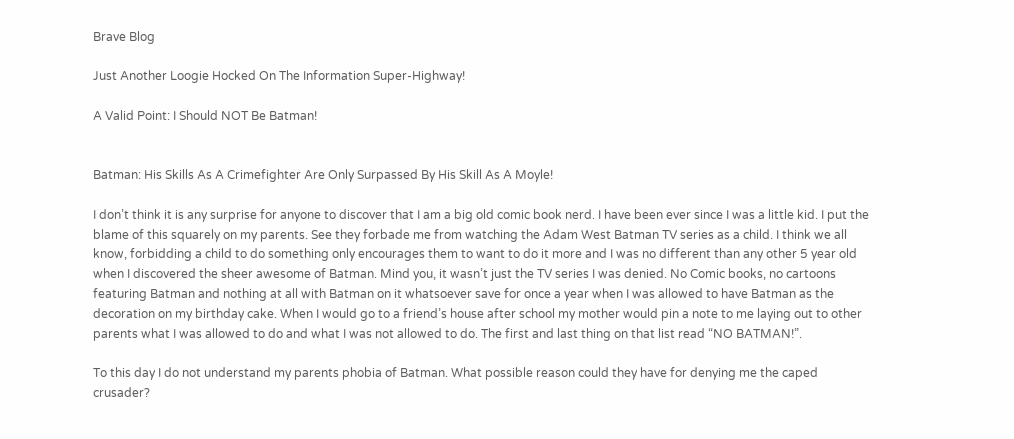Brave Blog

Just Another Loogie Hocked On The Information Super-Highway!

A Valid Point: I Should NOT Be Batman!


Batman: His Skills As A Crimefighter Are Only Surpassed By His Skill As A Moyle!

I don’t think it is any surprise for anyone to discover that I am a big old comic book nerd. I have been ever since I was a little kid. I put the blame of this squarely on my parents. See they forbade me from watching the Adam West Batman TV series as a child. I think we all know, forbidding a child to do something only encourages them to want to do it more and I was no different than any other 5 year old when I discovered the sheer awesome of Batman. Mind you, it wasn’t just the TV series I was denied. No Comic books, no cartoons featuring Batman and nothing at all with Batman on it whatsoever save for once a year when I was allowed to have Batman as the decoration on my birthday cake. When I would go to a friend’s house after school my mother would pin a note to me laying out to other parents what I was allowed to do and what I was not allowed to do. The first and last thing on that list read “NO BATMAN!”.

To this day I do not understand my parents phobia of Batman. What possible reason could they have for denying me the caped crusader?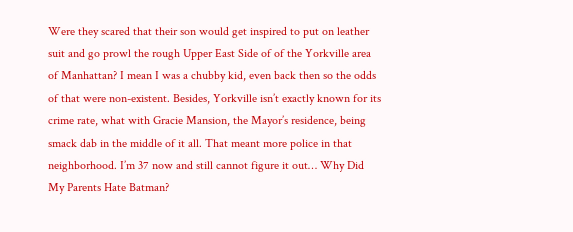Were they scared that their son would get inspired to put on leather suit and go prowl the rough Upper East Side of of the Yorkville area of Manhattan? I mean I was a chubby kid, even back then so the odds of that were non-existent. Besides, Yorkville isn’t exactly known for its crime rate, what with Gracie Mansion, the Mayor’s residence, being smack dab in the middle of it all. That meant more police in that neighborhood. I’m 37 now and still cannot figure it out… Why Did My Parents Hate Batman?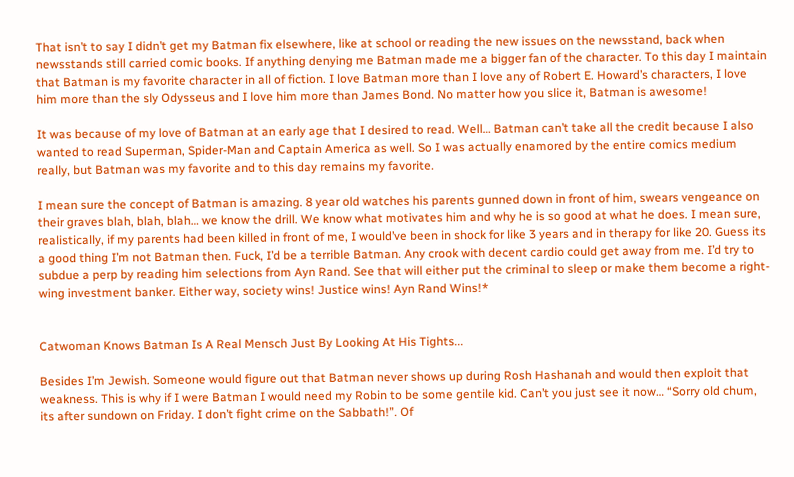That isn’t to say I didn’t get my Batman fix elsewhere, like at school or reading the new issues on the newsstand, back when newsstands still carried comic books. If anything denying me Batman made me a bigger fan of the character. To this day I maintain that Batman is my favorite character in all of fiction. I love Batman more than I love any of Robert E. Howard’s characters, I love him more than the sly Odysseus and I love him more than James Bond. No matter how you slice it, Batman is awesome!

It was because of my love of Batman at an early age that I desired to read. Well… Batman can’t take all the credit because I also wanted to read Superman, Spider-Man and Captain America as well. So I was actually enamored by the entire comics medium really, but Batman was my favorite and to this day remains my favorite.

I mean sure the concept of Batman is amazing. 8 year old watches his parents gunned down in front of him, swears vengeance on their graves blah, blah, blah… we know the drill. We know what motivates him and why he is so good at what he does. I mean sure, realistically, if my parents had been killed in front of me, I would’ve been in shock for like 3 years and in therapy for like 20. Guess its a good thing I’m not Batman then. Fuck, I’d be a terrible Batman. Any crook with decent cardio could get away from me. I’d try to subdue a perp by reading him selections from Ayn Rand. See that will either put the criminal to sleep or make them become a right-wing investment banker. Either way, society wins! Justice wins! Ayn Rand Wins!*


Catwoman Knows Batman Is A Real Mensch Just By Looking At His Tights...

Besides I’m Jewish. Someone would figure out that Batman never shows up during Rosh Hashanah and would then exploit that weakness. This is why if I were Batman I would need my Robin to be some gentile kid. Can’t you just see it now… “Sorry old chum, its after sundown on Friday. I don’t fight crime on the Sabbath!”. Of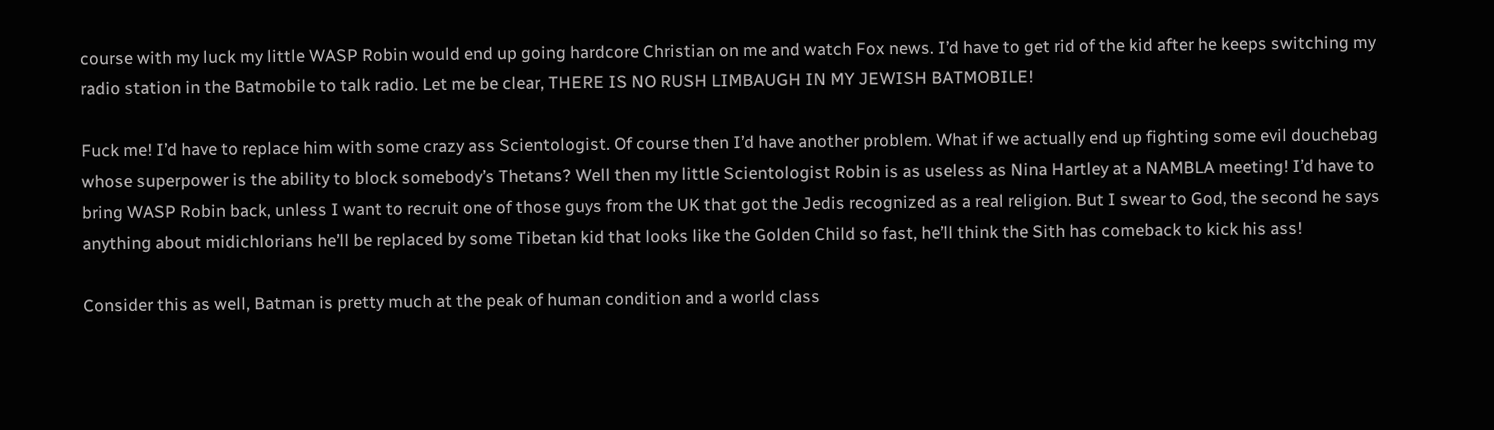course with my luck my little WASP Robin would end up going hardcore Christian on me and watch Fox news. I’d have to get rid of the kid after he keeps switching my radio station in the Batmobile to talk radio. Let me be clear, THERE IS NO RUSH LIMBAUGH IN MY JEWISH BATMOBILE!

Fuck me! I’d have to replace him with some crazy ass Scientologist. Of course then I’d have another problem. What if we actually end up fighting some evil douchebag whose superpower is the ability to block somebody’s Thetans? Well then my little Scientologist Robin is as useless as Nina Hartley at a NAMBLA meeting! I’d have to bring WASP Robin back, unless I want to recruit one of those guys from the UK that got the Jedis recognized as a real religion. But I swear to God, the second he says anything about midichlorians he’ll be replaced by some Tibetan kid that looks like the Golden Child so fast, he’ll think the Sith has comeback to kick his ass!

Consider this as well, Batman is pretty much at the peak of human condition and a world class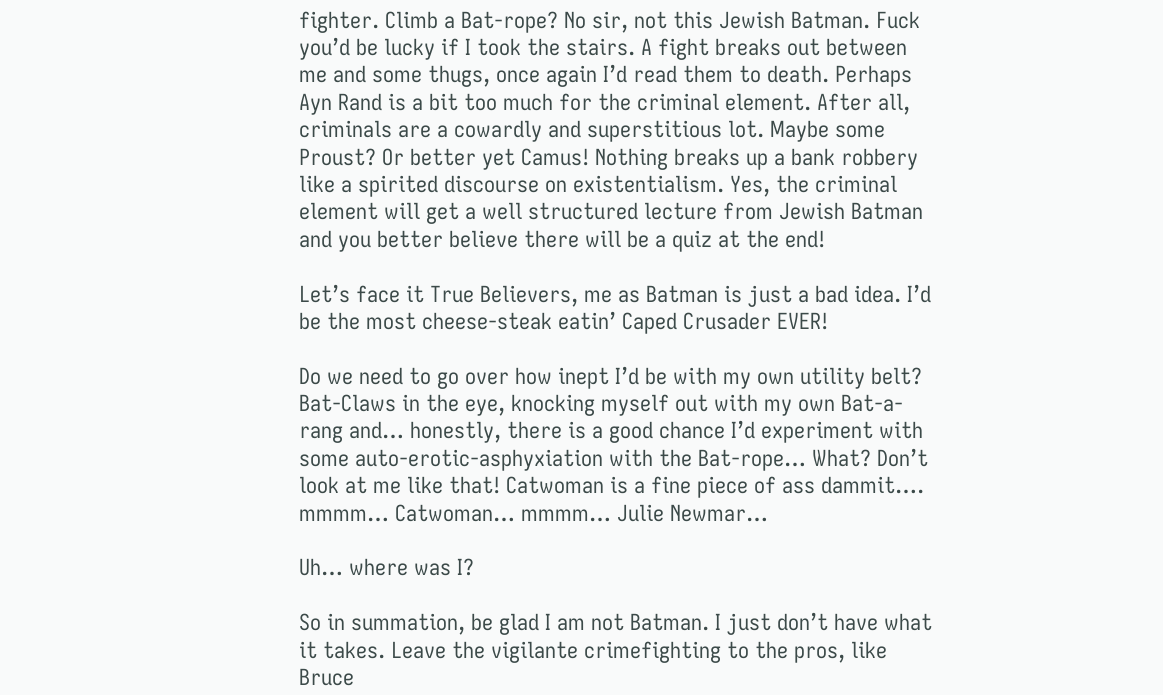fighter. Climb a Bat-rope? No sir, not this Jewish Batman. Fuck you’d be lucky if I took the stairs. A fight breaks out between me and some thugs, once again I’d read them to death. Perhaps Ayn Rand is a bit too much for the criminal element. After all, criminals are a cowardly and superstitious lot. Maybe some Proust? Or better yet Camus! Nothing breaks up a bank robbery like a spirited discourse on existentialism. Yes, the criminal element will get a well structured lecture from Jewish Batman and you better believe there will be a quiz at the end!

Let’s face it True Believers, me as Batman is just a bad idea. I’d be the most cheese-steak eatin’ Caped Crusader EVER!

Do we need to go over how inept I’d be with my own utility belt? Bat-Claws in the eye, knocking myself out with my own Bat-a-rang and… honestly, there is a good chance I’d experiment with some auto-erotic-asphyxiation with the Bat-rope… What? Don’t look at me like that! Catwoman is a fine piece of ass dammit…. mmmm… Catwoman… mmmm… Julie Newmar…

Uh… where was I?

So in summation, be glad I am not Batman. I just don’t have what it takes. Leave the vigilante crimefighting to the pros, like Bruce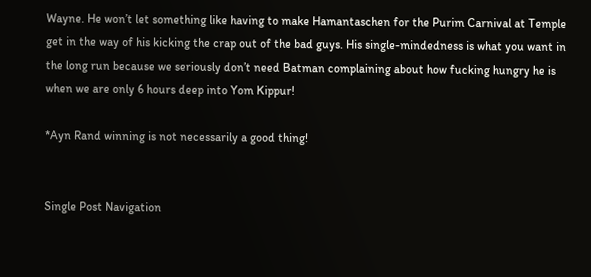Wayne. He won’t let something like having to make Hamantaschen for the Purim Carnival at Temple get in the way of his kicking the crap out of the bad guys. His single-mindedness is what you want in the long run because we seriously don’t need Batman complaining about how fucking hungry he is when we are only 6 hours deep into Yom Kippur!

*Ayn Rand winning is not necessarily a good thing!


Single Post Navigation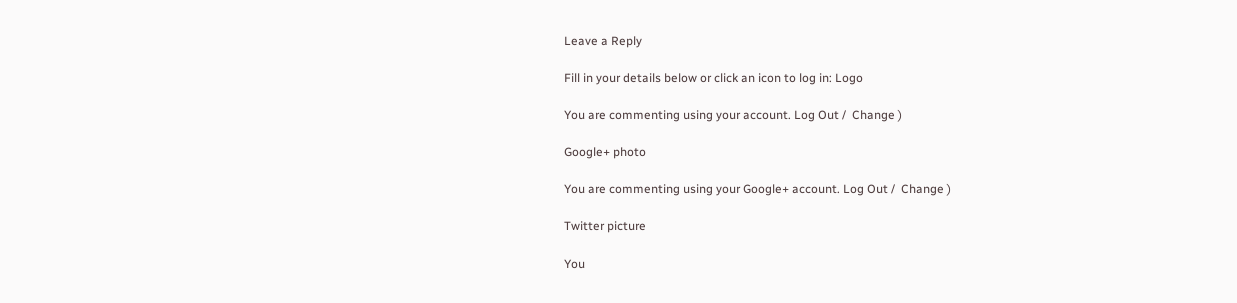Leave a Reply

Fill in your details below or click an icon to log in: Logo

You are commenting using your account. Log Out /  Change )

Google+ photo

You are commenting using your Google+ account. Log Out /  Change )

Twitter picture

You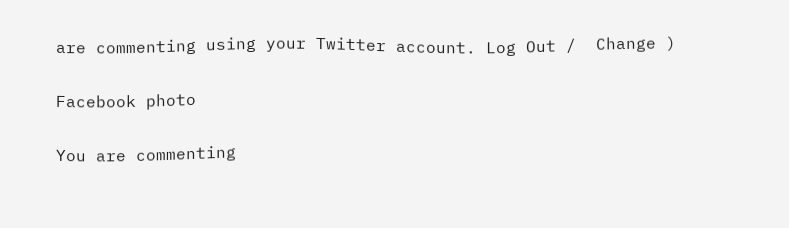are commenting using your Twitter account. Log Out /  Change )

Facebook photo

You are commenting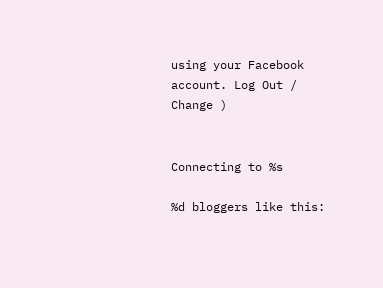using your Facebook account. Log Out /  Change )


Connecting to %s

%d bloggers like this: